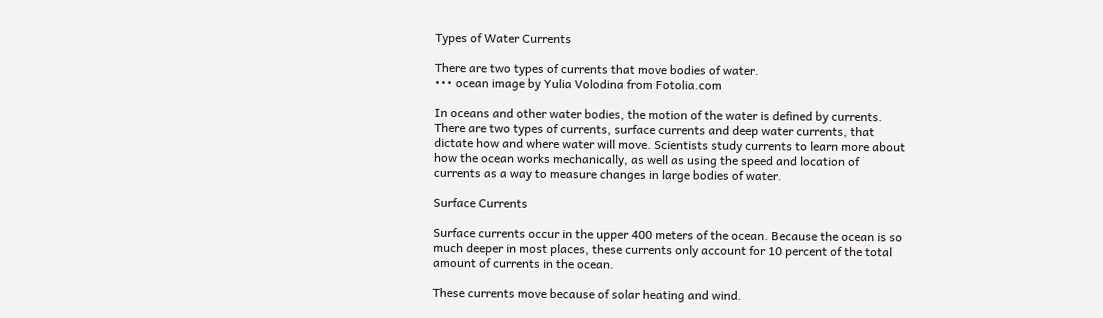Types of Water Currents

There are two types of currents that move bodies of water.
••• ocean image by Yulia Volodina from Fotolia.com

In oceans and other water bodies, the motion of the water is defined by currents. There are two types of currents, surface currents and deep water currents, that dictate how and where water will move. Scientists study currents to learn more about how the ocean works mechanically, as well as using the speed and location of currents as a way to measure changes in large bodies of water.

Surface Currents

Surface currents occur in the upper 400 meters of the ocean. Because the ocean is so much deeper in most places, these currents only account for 10 percent of the total amount of currents in the ocean.

These currents move because of solar heating and wind.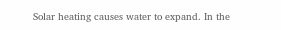Solar heating causes water to expand. In the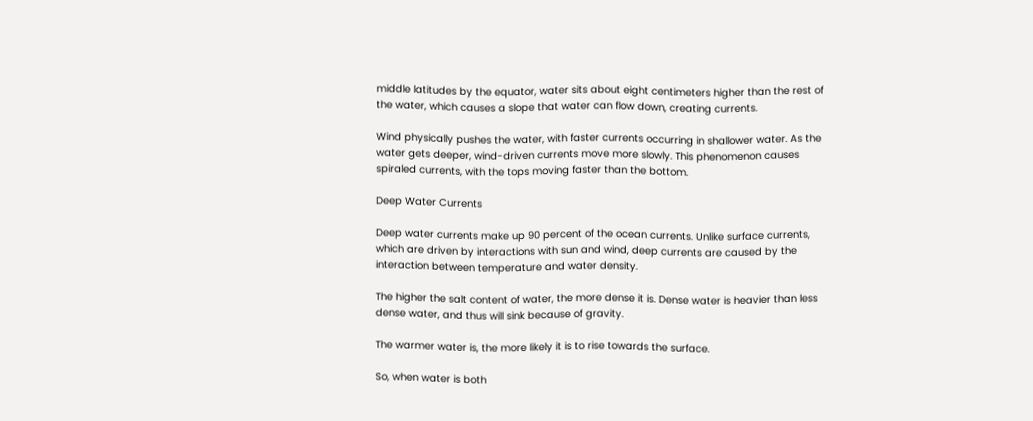middle latitudes by the equator, water sits about eight centimeters higher than the rest of the water, which causes a slope that water can flow down, creating currents.

Wind physically pushes the water, with faster currents occurring in shallower water. As the water gets deeper, wind-driven currents move more slowly. This phenomenon causes spiraled currents, with the tops moving faster than the bottom.

Deep Water Currents

Deep water currents make up 90 percent of the ocean currents. Unlike surface currents, which are driven by interactions with sun and wind, deep currents are caused by the interaction between temperature and water density.

The higher the salt content of water, the more dense it is. Dense water is heavier than less dense water, and thus will sink because of gravity.

The warmer water is, the more likely it is to rise towards the surface.

So, when water is both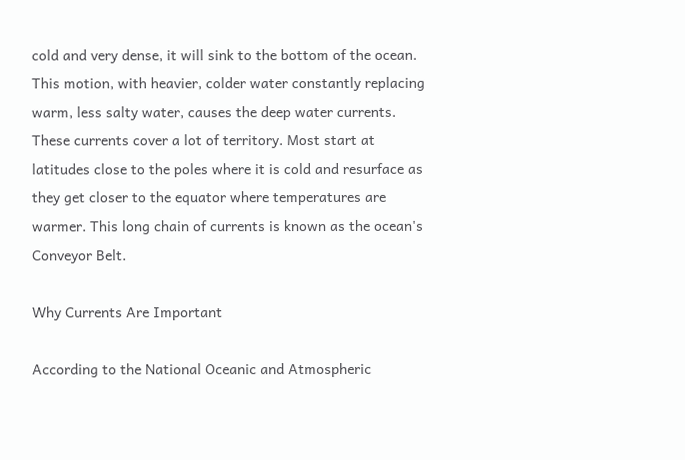cold and very dense, it will sink to the bottom of the ocean. This motion, with heavier, colder water constantly replacing warm, less salty water, causes the deep water currents. These currents cover a lot of territory. Most start at latitudes close to the poles where it is cold and resurface as they get closer to the equator where temperatures are warmer. This long chain of currents is known as the ocean's Conveyor Belt.

Why Currents Are Important

According to the National Oceanic and Atmospheric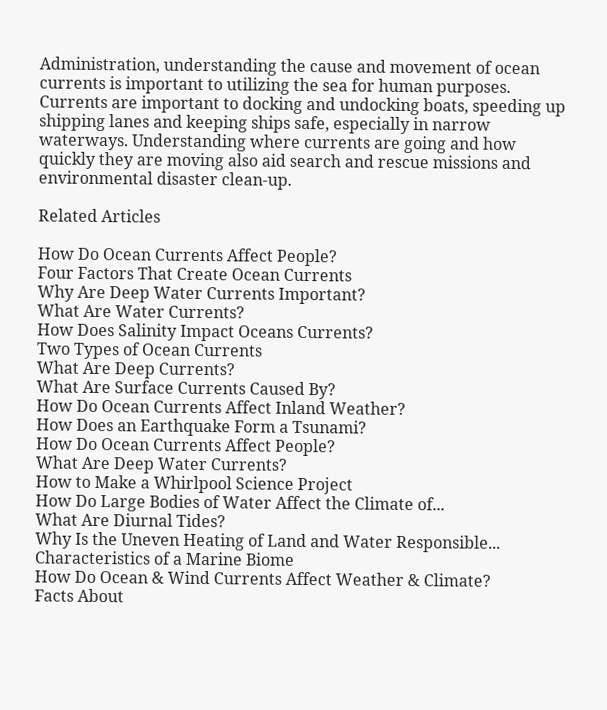Administration, understanding the cause and movement of ocean currents is important to utilizing the sea for human purposes. Currents are important to docking and undocking boats, speeding up shipping lanes and keeping ships safe, especially in narrow waterways. Understanding where currents are going and how quickly they are moving also aid search and rescue missions and environmental disaster clean-up.

Related Articles

How Do Ocean Currents Affect People?
Four Factors That Create Ocean Currents
Why Are Deep Water Currents Important?
What Are Water Currents?
How Does Salinity Impact Oceans Currents?
Two Types of Ocean Currents
What Are Deep Currents?
What Are Surface Currents Caused By?
How Do Ocean Currents Affect Inland Weather?
How Does an Earthquake Form a Tsunami?
How Do Ocean Currents Affect People?
What Are Deep Water Currents?
How to Make a Whirlpool Science Project
How Do Large Bodies of Water Affect the Climate of...
What Are Diurnal Tides?
Why Is the Uneven Heating of Land and Water Responsible...
Characteristics of a Marine Biome
How Do Ocean & Wind Currents Affect Weather & Climate?
Facts About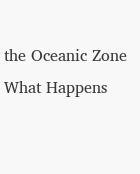the Oceanic Zone
What Happens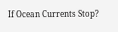If Ocean Currents Stop?